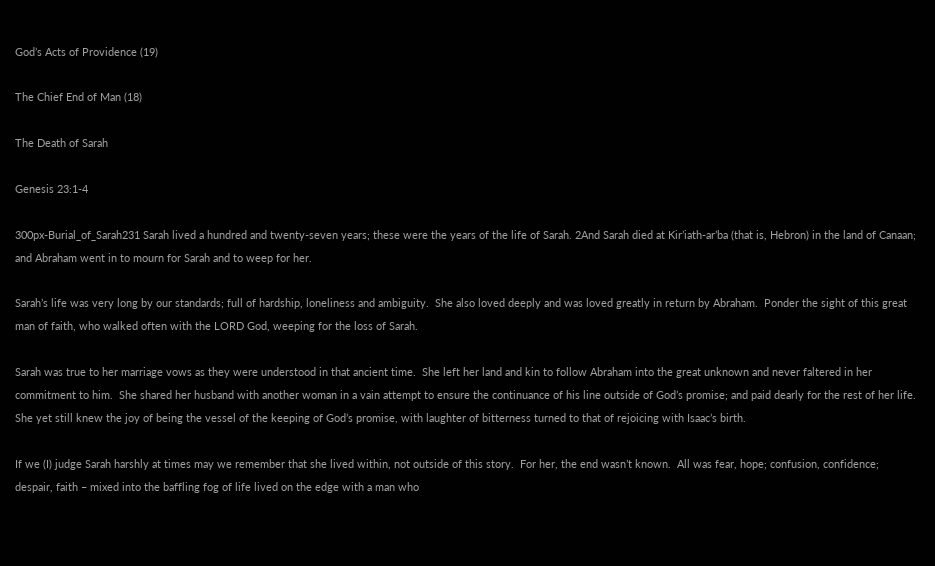God’s Acts of Providence (19)

The Chief End of Man (18)

The Death of Sarah

Genesis 23:1-4

300px-Burial_of_Sarah231 Sarah lived a hundred and twenty-seven years; these were the years of the life of Sarah. 2And Sarah died at Kir’iath-ar’ba (that is, Hebron) in the land of Canaan; and Abraham went in to mourn for Sarah and to weep for her.

Sarah’s life was very long by our standards; full of hardship, loneliness and ambiguity.  She also loved deeply and was loved greatly in return by Abraham.  Ponder the sight of this great man of faith, who walked often with the LORD God, weeping for the loss of Sarah.

Sarah was true to her marriage vows as they were understood in that ancient time.  She left her land and kin to follow Abraham into the great unknown and never faltered in her commitment to him.  She shared her husband with another woman in a vain attempt to ensure the continuance of his line outside of God’s promise; and paid dearly for the rest of her life.  She yet still knew the joy of being the vessel of the keeping of God’s promise, with laughter of bitterness turned to that of rejoicing with Isaac’s birth.

If we (I) judge Sarah harshly at times may we remember that she lived within, not outside of this story.  For her, the end wasn’t known.  All was fear, hope; confusion, confidence; despair, faith – mixed into the baffling fog of life lived on the edge with a man who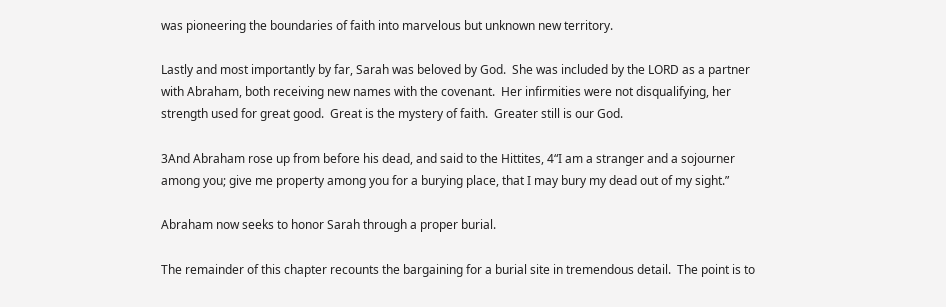was pioneering the boundaries of faith into marvelous but unknown new territory.

Lastly and most importantly by far, Sarah was beloved by God.  She was included by the LORD as a partner with Abraham, both receiving new names with the covenant.  Her infirmities were not disqualifying, her strength used for great good.  Great is the mystery of faith.  Greater still is our God.

3And Abraham rose up from before his dead, and said to the Hittites, 4“I am a stranger and a sojourner among you; give me property among you for a burying place, that I may bury my dead out of my sight.”

Abraham now seeks to honor Sarah through a proper burial.

The remainder of this chapter recounts the bargaining for a burial site in tremendous detail.  The point is to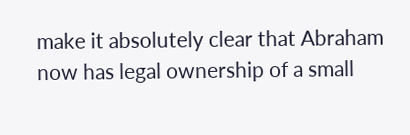make it absolutely clear that Abraham now has legal ownership of a small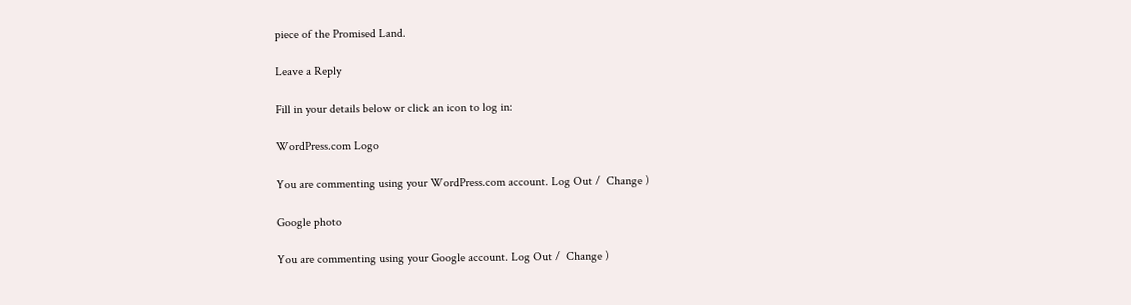piece of the Promised Land.

Leave a Reply

Fill in your details below or click an icon to log in:

WordPress.com Logo

You are commenting using your WordPress.com account. Log Out /  Change )

Google photo

You are commenting using your Google account. Log Out /  Change )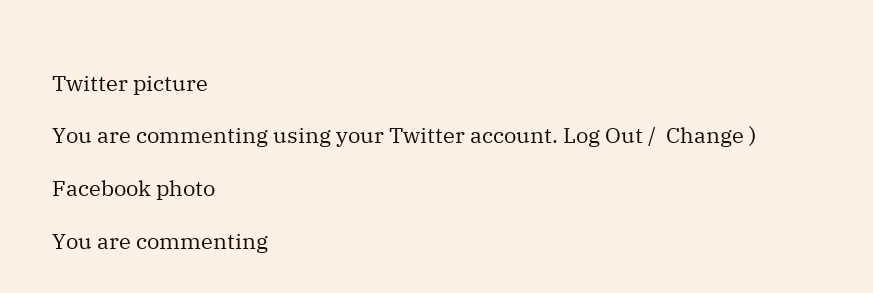Twitter picture

You are commenting using your Twitter account. Log Out /  Change )

Facebook photo

You are commenting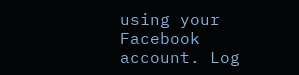using your Facebook account. Log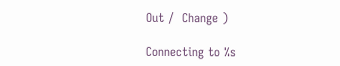Out /  Change )

Connecting to %s